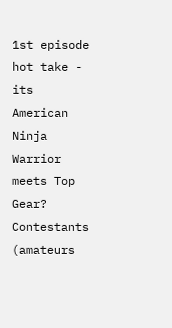1st episode hot take - its American Ninja Warrior meets Top Gear? Contestants (amateurs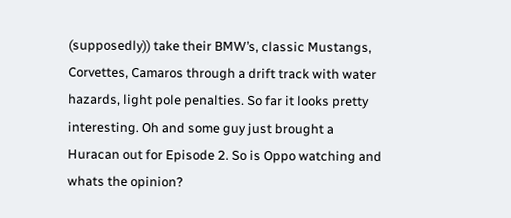(supposedly)) take their BMW’s, classic Mustangs, Corvettes, Camaros through a drift track with water hazards, light pole penalties. So far it looks pretty interesting. Oh and some guy just brought a Huracan out for Episode 2. So is Oppo watching and whats the opinion?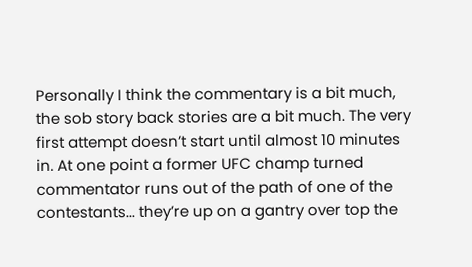Personally I think the commentary is a bit much, the sob story back stories are a bit much. The very first attempt doesn’t start until almost 10 minutes in. At one point a former UFC champ turned commentator runs out of the path of one of the contestants... they’re up on a gantry over top the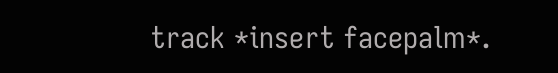track *insert facepalm*.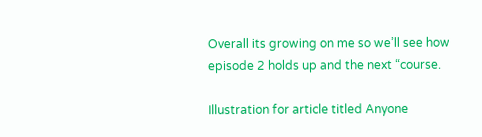Overall its growing on me so we’ll see how episode 2 holds up and the next “course.

Illustration for article titled Anyone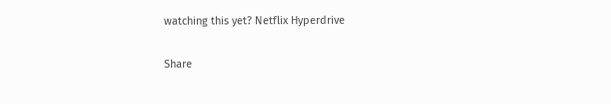watching this yet? Netflix Hyperdrive

Share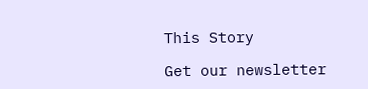This Story

Get our newsletter